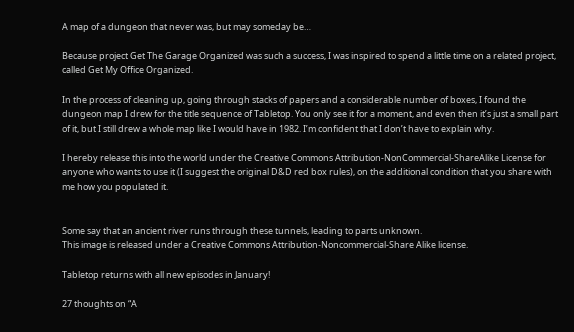A map of a dungeon that never was, but may someday be…

Because project Get The Garage Organized was such a success, I was inspired to spend a little time on a related project, called Get My Office Organized.

In the process of cleaning up, going through stacks of papers and a considerable number of boxes, I found the dungeon map I drew for the title sequence of Tabletop. You only see it for a moment, and even then it’s just a small part of it, but I still drew a whole map like I would have in 1982. I’m confident that I don’t have to explain why.

I hereby release this into the world under the Creative Commons Attribution-NonCommercial-ShareAlike License for anyone who wants to use it (I suggest the original D&D red box rules), on the additional condition that you share with me how you populated it.


Some say that an ancient river runs through these tunnels, leading to parts unknown.
This image is released under a Creative Commons Attribution-Noncommercial-Share Alike license.

Tabletop returns with all new episodes in January!

27 thoughts on “A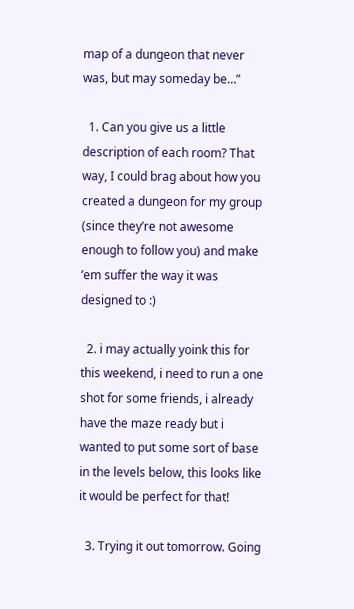map of a dungeon that never was, but may someday be…”

  1. Can you give us a little description of each room? That way, I could brag about how you created a dungeon for my group (since they’re not awesome enough to follow you) and make ’em suffer the way it was designed to :)

  2. i may actually yoink this for this weekend, i need to run a one shot for some friends, i already have the maze ready but i wanted to put some sort of base in the levels below, this looks like it would be perfect for that!

  3. Trying it out tomorrow. Going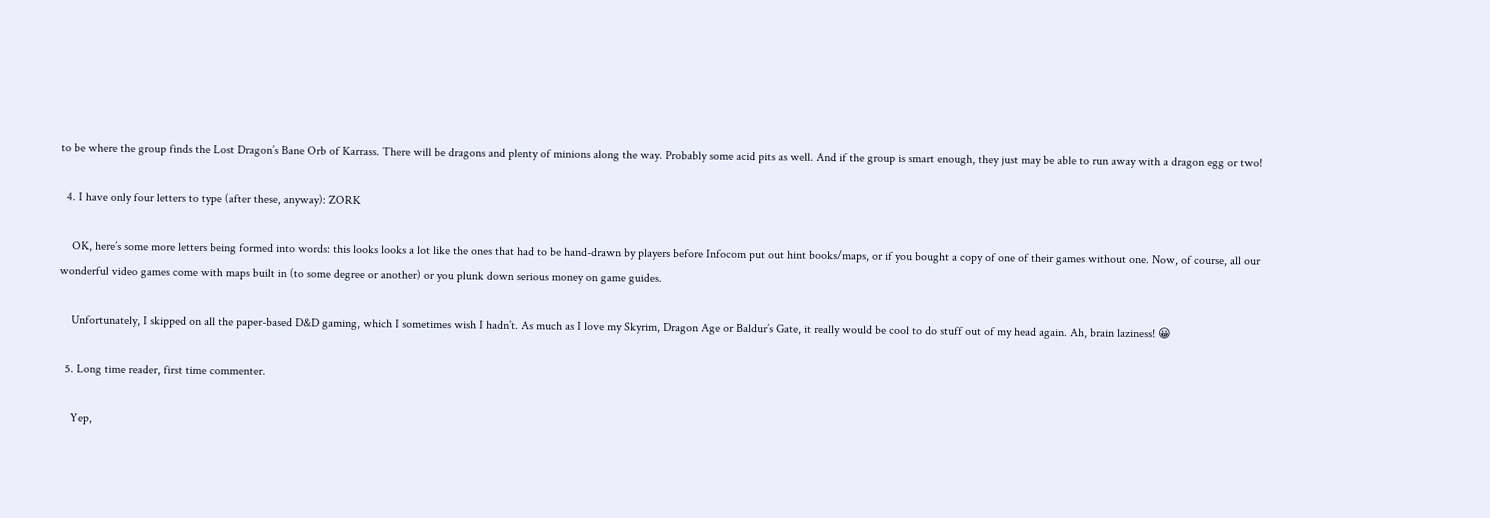to be where the group finds the Lost Dragon’s Bane Orb of Karrass. There will be dragons and plenty of minions along the way. Probably some acid pits as well. And if the group is smart enough, they just may be able to run away with a dragon egg or two!

  4. I have only four letters to type (after these, anyway): ZORK

    OK, here’s some more letters being formed into words: this looks looks a lot like the ones that had to be hand-drawn by players before Infocom put out hint books/maps, or if you bought a copy of one of their games without one. Now, of course, all our wonderful video games come with maps built in (to some degree or another) or you plunk down serious money on game guides.

    Unfortunately, I skipped on all the paper-based D&D gaming, which I sometimes wish I hadn’t. As much as I love my Skyrim, Dragon Age or Baldur’s Gate, it really would be cool to do stuff out of my head again. Ah, brain laziness! 😀

  5. Long time reader, first time commenter.

    Yep,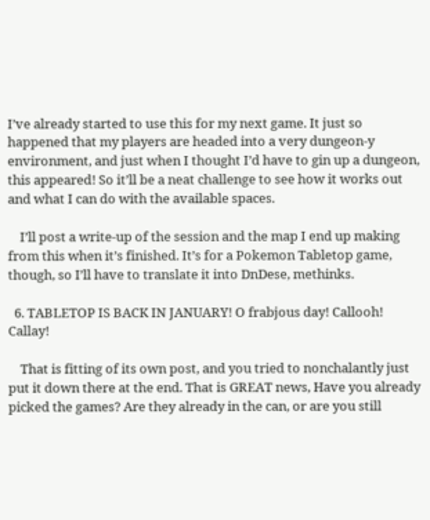I’ve already started to use this for my next game. It just so happened that my players are headed into a very dungeon-y environment, and just when I thought I’d have to gin up a dungeon, this appeared! So it’ll be a neat challenge to see how it works out and what I can do with the available spaces.

    I’ll post a write-up of the session and the map I end up making from this when it’s finished. It’s for a Pokemon Tabletop game, though, so I’ll have to translate it into DnDese, methinks.

  6. TABLETOP IS BACK IN JANUARY! O frabjous day! Callooh! Callay!

    That is fitting of its own post, and you tried to nonchalantly just put it down there at the end. That is GREAT news, Have you already picked the games? Are they already in the can, or are you still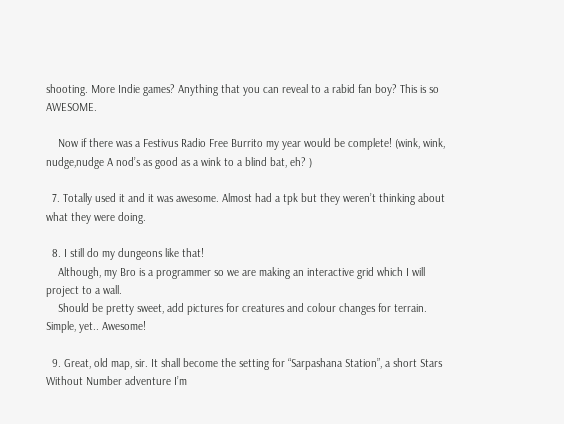shooting. More Indie games? Anything that you can reveal to a rabid fan boy? This is so AWESOME.

    Now if there was a Festivus Radio Free Burrito my year would be complete! (wink, wink, nudge,nudge A nod’s as good as a wink to a blind bat, eh? )

  7. Totally used it and it was awesome. Almost had a tpk but they weren’t thinking about what they were doing.

  8. I still do my dungeons like that!
    Although, my Bro is a programmer so we are making an interactive grid which I will project to a wall.
    Should be pretty sweet, add pictures for creatures and colour changes for terrain. Simple, yet.. Awesome!

  9. Great, old map, sir. It shall become the setting for “Sarpashana Station”, a short Stars Without Number adventure I’m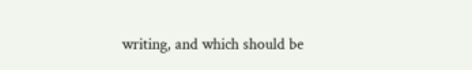writing, and which should be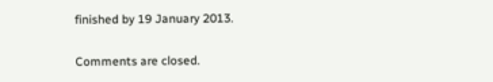finished by 19 January 2013.

Comments are closed.